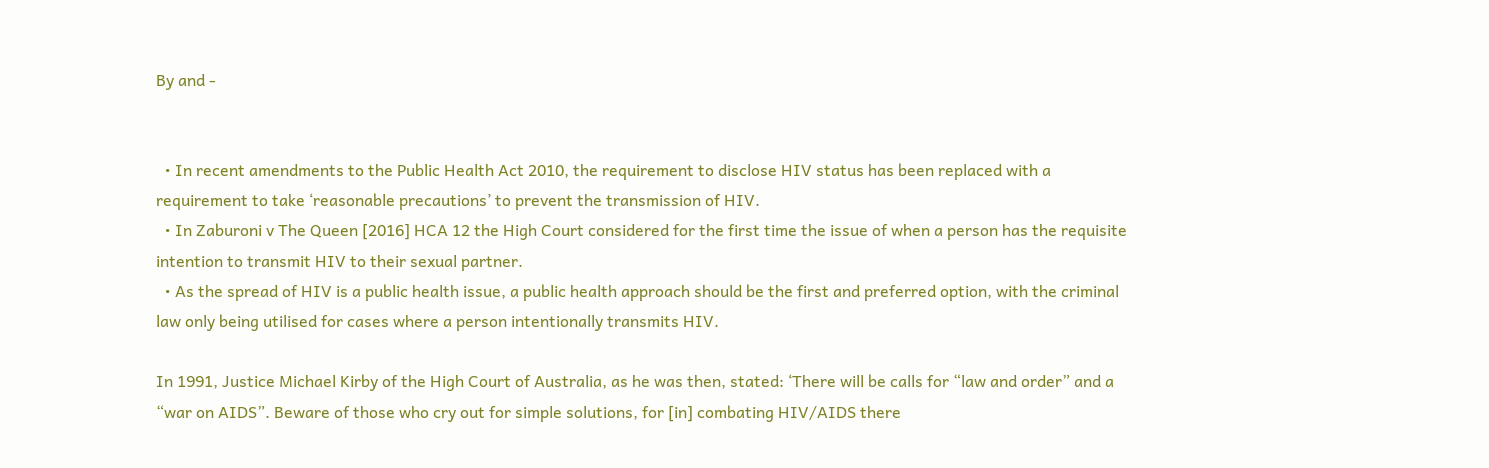By and -


  • In recent amendments to the Public Health Act 2010, the requirement to disclose HIV status has been replaced with a requirement to take ‘reasonable precautions’ to prevent the transmission of HIV.
  • In Zaburoni v The Queen [2016] HCA 12 the High Court considered for the first time the issue of when a person has the requisite intention to transmit HIV to their sexual partner.
  • As the spread of HIV is a public health issue, a public health approach should be the first and preferred option, with the criminal law only being utilised for cases where a person intentionally transmits HIV.

In 1991, Justice Michael Kirby of the High Court of Australia, as he was then, stated: ‘There will be calls for “law and order” and a “war on AIDS”. Beware of those who cry out for simple solutions, for [in] combating HIV/AIDS there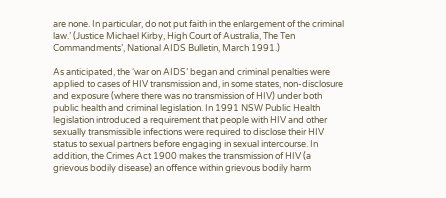are none. In particular, do not put faith in the enlargement of the criminal law.’ (Justice Michael Kirby, High Court of Australia, The Ten Commandments’, National AIDS Bulletin, March 1991.)

As anticipated, the ‘war on AIDS’ began and criminal penalties were applied to cases of HIV transmission and, in some states, non-disclosure and exposure (where there was no transmission of HIV) under both public health and criminal legislation. In 1991 NSW Public Health legislation introduced a requirement that people with HIV and other sexually transmissible infections were required to disclose their HIV status to sexual partners before engaging in sexual intercourse. In addition, the Crimes Act 1900 makes the transmission of HIV (a grievous bodily disease) an offence within grievous bodily harm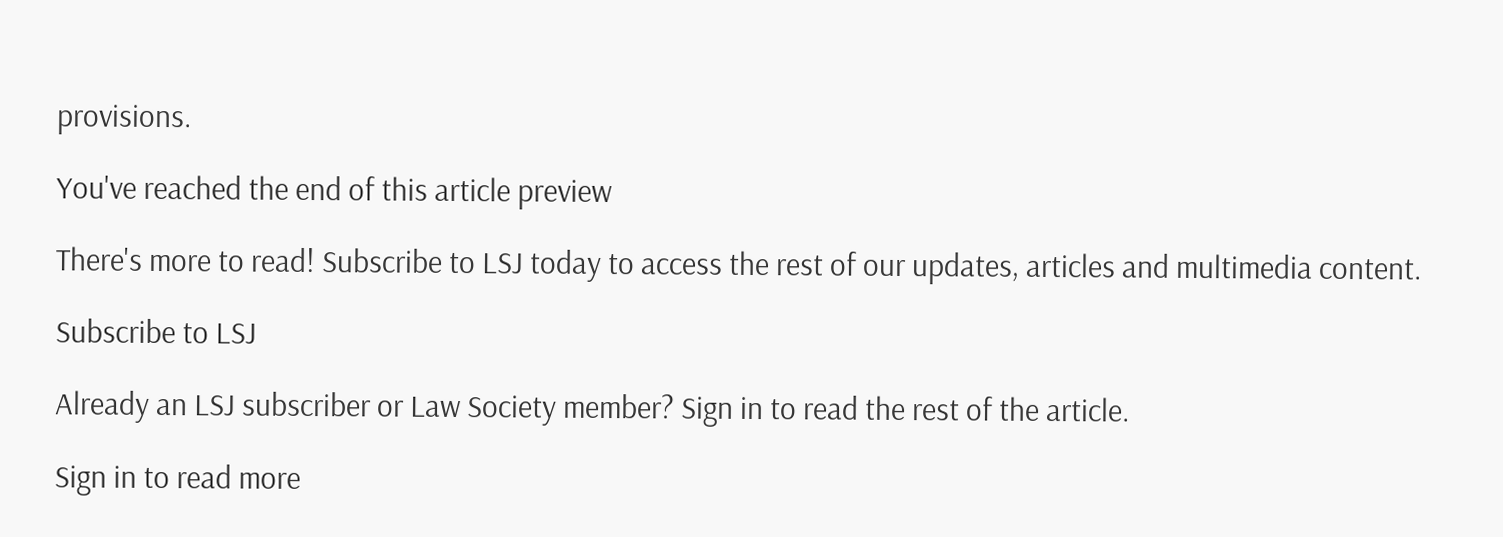provisions.

You've reached the end of this article preview

There's more to read! Subscribe to LSJ today to access the rest of our updates, articles and multimedia content.

Subscribe to LSJ

Already an LSJ subscriber or Law Society member? Sign in to read the rest of the article.

Sign in to read more